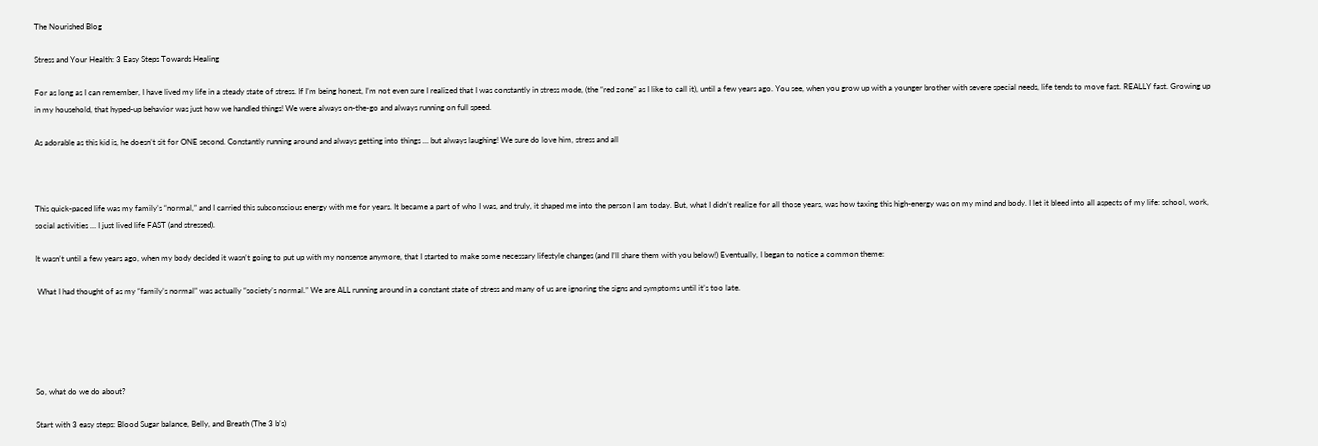The Nourished Blog

Stress and Your Health: 3 Easy Steps Towards Healing

For as long as I can remember, I have lived my life in a steady state of stress. If I’m being honest, I’m not even sure I realized that I was constantly in stress mode, (the “red zone” as I like to call it), until a few years ago. You see, when you grow up with a younger brother with severe special needs, life tends to move fast. REALLY fast. Growing up in my household, that hyped-up behavior was just how we handled things! We were always on-the-go and always running on full speed.

As adorable as this kid is, he doesn’t sit for ONE second. Constantly running around and always getting into things … but always laughing! We sure do love him, stress and all



This quick-paced life was my family’s “normal,” and I carried this subconscious energy with me for years. It became a part of who I was, and truly, it shaped me into the person I am today. But, what I didn’t realize for all those years, was how taxing this high-energy was on my mind and body. I let it bleed into all aspects of my life: school, work, social activities … I just lived life FAST (and stressed).

It wasn’t until a few years ago, when my body decided it wasn’t going to put up with my nonsense anymore, that I started to make some necessary lifestyle changes (and I’ll share them with you below!) Eventually, I began to notice a common theme:

 What I had thought of as my “family’s normal” was actually “society’s normal.” We are ALL running around in a constant state of stress and many of us are ignoring the signs and symptoms until it’s too late.





So, what do we do about?

Start with 3 easy steps: Blood Sugar balance, Belly, and Breath (The 3 b’s)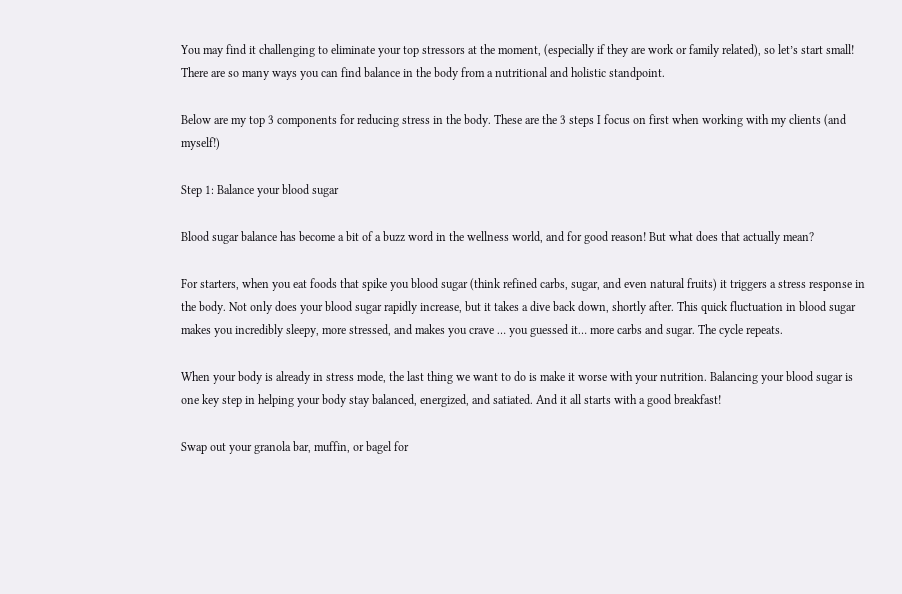You may find it challenging to eliminate your top stressors at the moment, (especially if they are work or family related), so let’s start small! There are so many ways you can find balance in the body from a nutritional and holistic standpoint.

Below are my top 3 components for reducing stress in the body. These are the 3 steps I focus on first when working with my clients (and myself!)

Step 1: Balance your blood sugar

Blood sugar balance has become a bit of a buzz word in the wellness world, and for good reason! But what does that actually mean?

For starters, when you eat foods that spike you blood sugar (think refined carbs, sugar, and even natural fruits) it triggers a stress response in the body. Not only does your blood sugar rapidly increase, but it takes a dive back down, shortly after. This quick fluctuation in blood sugar makes you incredibly sleepy, more stressed, and makes you crave … you guessed it… more carbs and sugar. The cycle repeats.

When your body is already in stress mode, the last thing we want to do is make it worse with your nutrition. Balancing your blood sugar is one key step in helping your body stay balanced, energized, and satiated. And it all starts with a good breakfast!

Swap out your granola bar, muffin, or bagel for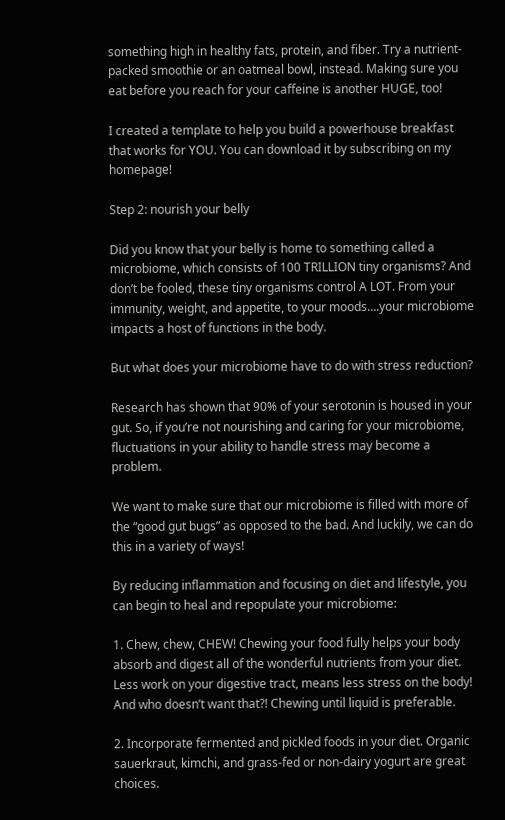something high in healthy fats, protein, and fiber. Try a nutrient-packed smoothie or an oatmeal bowl, instead. Making sure you eat before you reach for your caffeine is another HUGE, too!

I created a template to help you build a powerhouse breakfast that works for YOU. You can download it by subscribing on my homepage!

Step 2: nourish your belly

Did you know that your belly is home to something called a microbiome, which consists of 100 TRILLION tiny organisms? And don’t be fooled, these tiny organisms control A LOT. From your immunity, weight, and appetite, to your moods….your microbiome impacts a host of functions in the body.

But what does your microbiome have to do with stress reduction?

Research has shown that 90% of your serotonin is housed in your gut. So, if you’re not nourishing and caring for your microbiome, fluctuations in your ability to handle stress may become a problem.

We want to make sure that our microbiome is filled with more of the “good gut bugs” as opposed to the bad. And luckily, we can do this in a variety of ways!

By reducing inflammation and focusing on diet and lifestyle, you can begin to heal and repopulate your microbiome:

1. Chew, chew, CHEW! Chewing your food fully helps your body absorb and digest all of the wonderful nutrients from your diet. Less work on your digestive tract, means less stress on the body! And who doesn’t want that?! Chewing until liquid is preferable.

2. Incorporate fermented and pickled foods in your diet. Organic sauerkraut, kimchi, and grass-fed or non-dairy yogurt are great choices.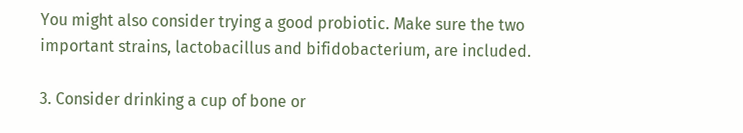You might also consider trying a good probiotic. Make sure the two important strains, lactobacillus and bifidobacterium, are included.

3. Consider drinking a cup of bone or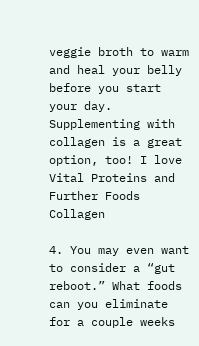veggie broth to warm and heal your belly before you start your day. Supplementing with collagen is a great option, too! I love Vital Proteins and Further Foods Collagen

4. You may even want to consider a “gut reboot.” What foods can you eliminate for a couple weeks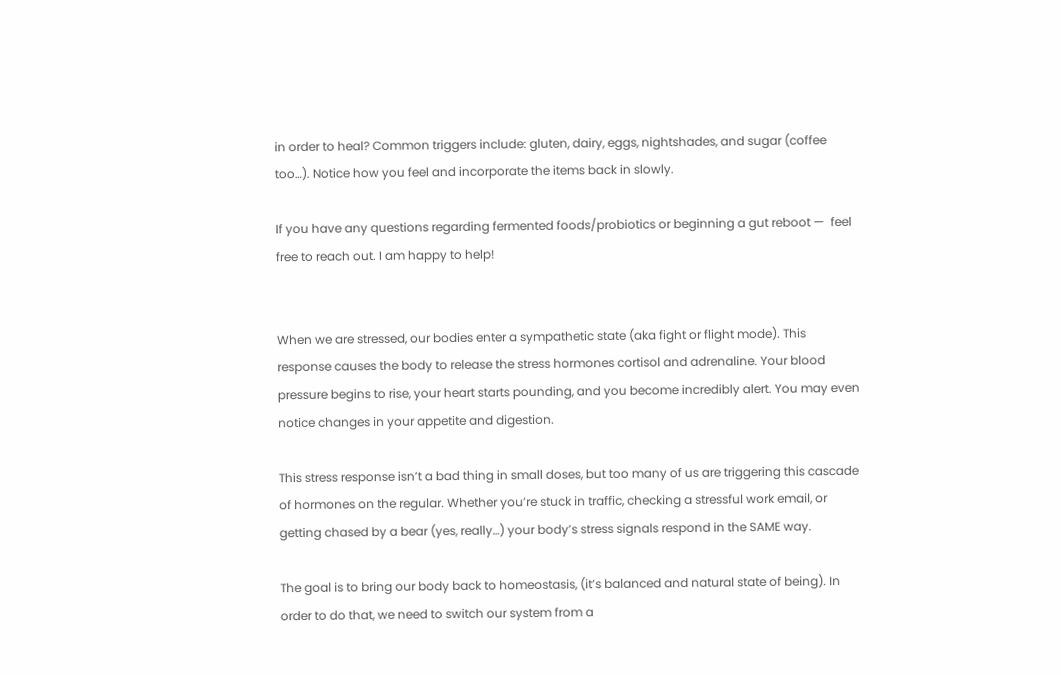in order to heal? Common triggers include: gluten, dairy, eggs, nightshades, and sugar (coffee too…). Notice how you feel and incorporate the items back in slowly.

If you have any questions regarding fermented foods/probiotics or beginning a gut reboot —  feel free to reach out. I am happy to help!


When we are stressed, our bodies enter a sympathetic state (aka fight or flight mode). This response causes the body to release the stress hormones cortisol and adrenaline. Your blood pressure begins to rise, your heart starts pounding, and you become incredibly alert. You may even notice changes in your appetite and digestion.

This stress response isn’t a bad thing in small doses, but too many of us are triggering this cascade of hormones on the regular. Whether you’re stuck in traffic, checking a stressful work email, or getting chased by a bear (yes, really…) your body’s stress signals respond in the SAME way.

The goal is to bring our body back to homeostasis, (it’s balanced and natural state of being). In order to do that, we need to switch our system from a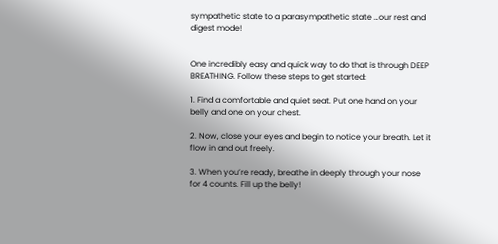sympathetic state to a parasympathetic state …our rest and digest mode!


One incredibly easy and quick way to do that is through DEEP BREATHING. Follow these steps to get started:

1. Find a comfortable and quiet seat. Put one hand on your belly and one on your chest.

2. Now, close your eyes and begin to notice your breath. Let it flow in and out freely.

3. When you’re ready, breathe in deeply through your nose for 4 counts. Fill up the belly!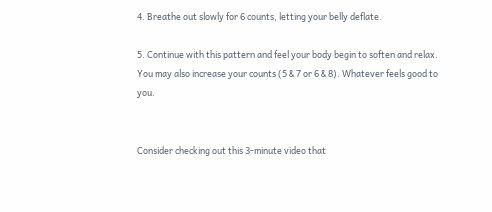4. Breathe out slowly for 6 counts, letting your belly deflate.

5. Continue with this pattern and feel your body begin to soften and relax. You may also increase your counts (5 & 7 or 6 & 8). Whatever feels good to you.


Consider checking out this 3-minute video that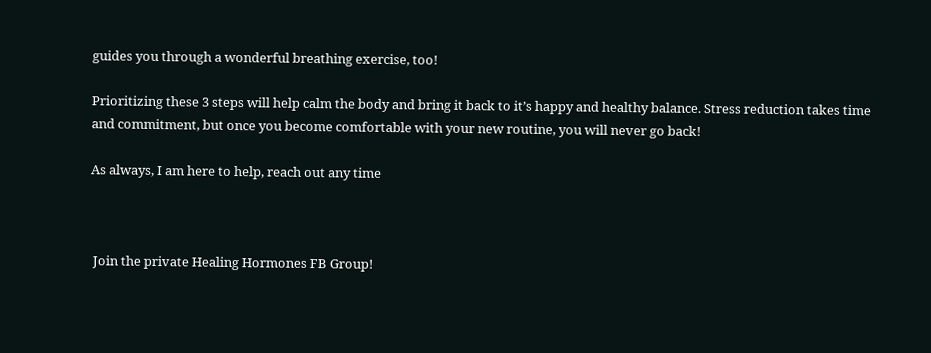guides you through a wonderful breathing exercise, too!

Prioritizing these 3 steps will help calm the body and bring it back to it’s happy and healthy balance. Stress reduction takes time and commitment, but once you become comfortable with your new routine, you will never go back!

As always, I am here to help, reach out any time



 Join the private Healing Hormones FB Group!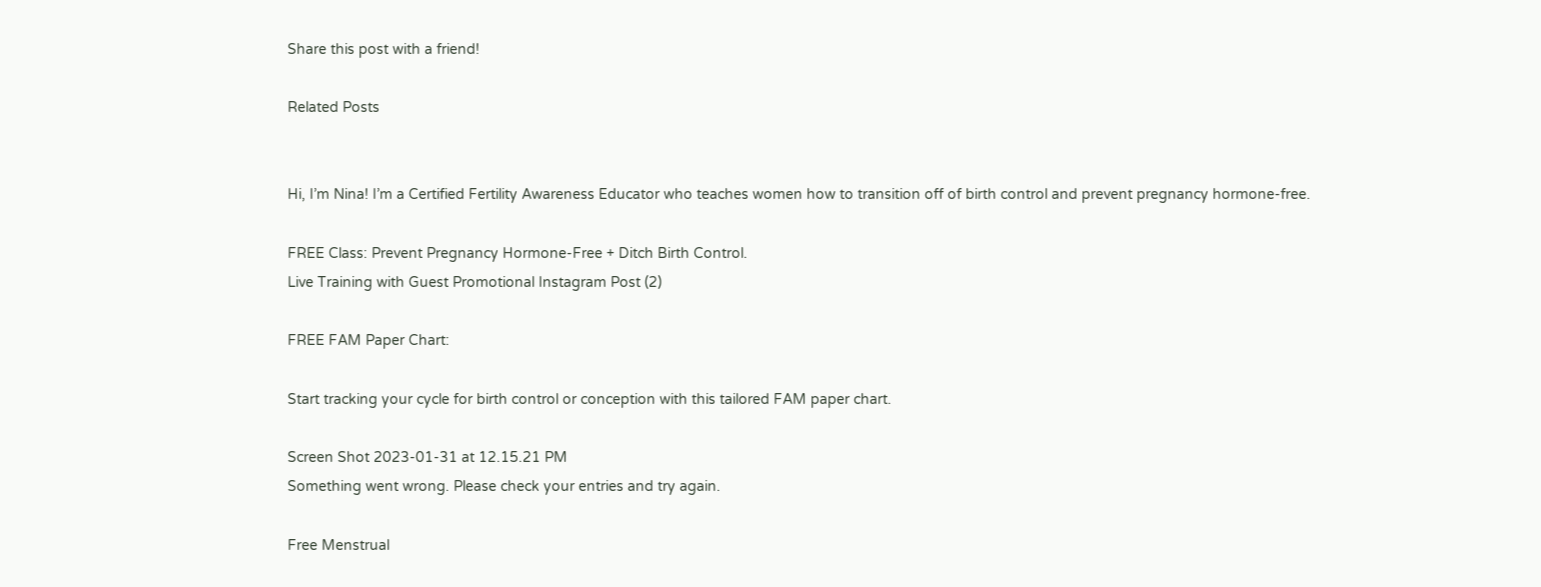Share this post with a friend!

Related Posts


Hi, I’m Nina! I’m a Certified Fertility Awareness Educator who teaches women how to transition off of birth control and prevent pregnancy hormone-free.

FREE Class: Prevent Pregnancy Hormone-Free + Ditch Birth Control.
Live Training with Guest Promotional Instagram Post (2)

FREE FAM Paper Chart:

Start tracking your cycle for birth control or conception with this tailored FAM paper chart.

Screen Shot 2023-01-31 at 12.15.21 PM
Something went wrong. Please check your entries and try again.

Free Menstrual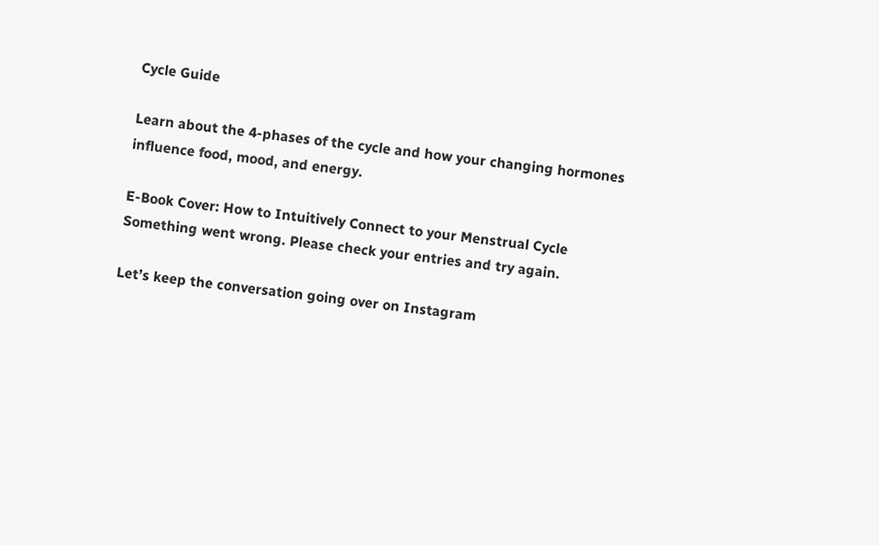Cycle Guide

Learn about the 4-phases of the cycle and how your changing hormones influence food, mood, and energy.

E-Book Cover: How to Intuitively Connect to your Menstrual Cycle
Something went wrong. Please check your entries and try again.

Let’s keep the conversation going over on Instagram